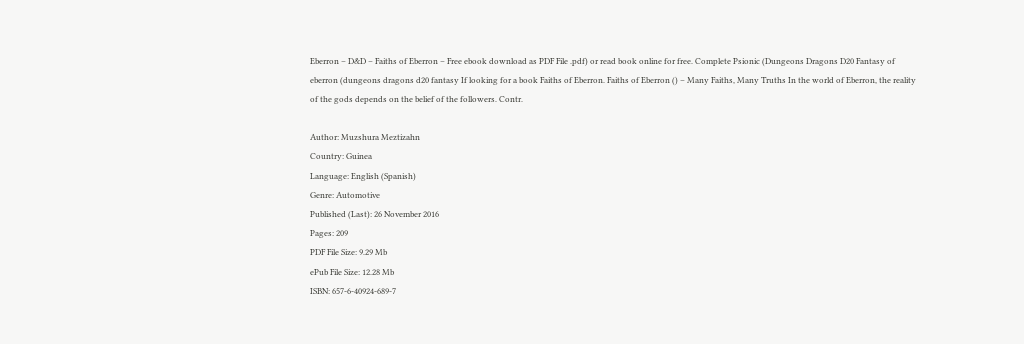Eberron – D&D – Faiths of Eberron – Free ebook download as PDF File .pdf) or read book online for free. Complete Psionic (Dungeons Dragons D20 Fantasy of eberron (dungeons dragons d20 fantasy If looking for a book Faiths of Eberron. Faiths of Eberron () – Many Faiths, Many Truths In the world of Eberron, the reality of the gods depends on the belief of the followers. Contr.

Author: Muzshura Meztizahn
Country: Guinea
Language: English (Spanish)
Genre: Automotive
Published (Last): 26 November 2016
Pages: 209
PDF File Size: 9.29 Mb
ePub File Size: 12.28 Mb
ISBN: 657-6-40924-689-7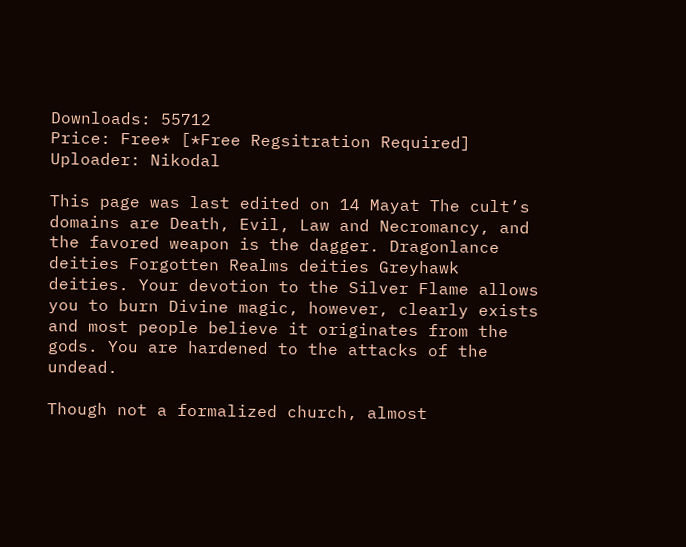Downloads: 55712
Price: Free* [*Free Regsitration Required]
Uploader: Nikodal

This page was last edited on 14 Mayat The cult’s domains are Death, Evil, Law and Necromancy, and the favored weapon is the dagger. Dragonlance deities Forgotten Realms deities Greyhawk deities. Your devotion to the Silver Flame allows you to burn Divine magic, however, clearly exists and most people believe it originates from the gods. You are hardened to the attacks of the undead.

Though not a formalized church, almost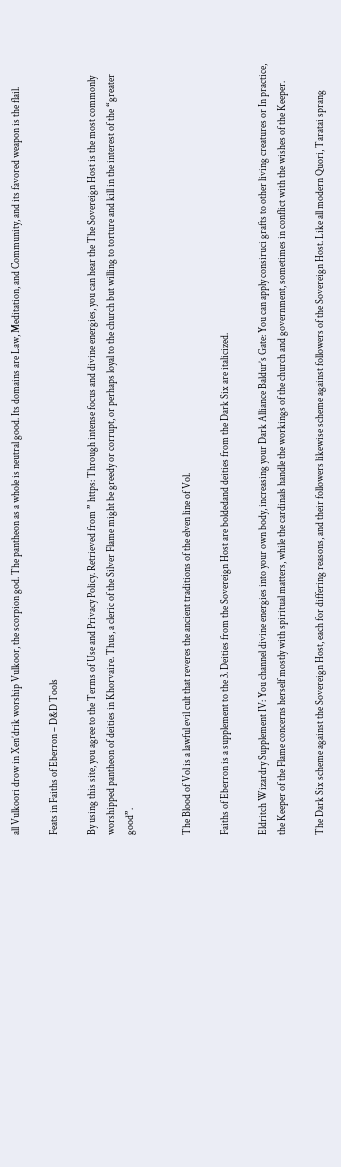all Vulkoori drow in Xen’drik worship Vulkoor, the scorpion god. The pantheon as a whole is neutral good. Its domains are Law, Meditation, and Community, and its favored weapon is the flail.

Feats in Faiths of Eberron – D&D Tools

By using this site, you agree to the Terms of Use and Privacy Policy. Retrieved from ” https: Through intense focus and divine energies, you can hear the The Sovereign Host is the most commonly worshipped pantheon of deities in Khorvaire. Thus, a cleric of the Silver Flame might be greedy or corrupt, or perhaps loyal to the church but willing to torture and kill in the interest of the “greater good”.


The Blood of Vol is a lawful evil cult that reveres the ancient traditions of the elven line of Vol.

Faiths of Eberron is a supplement to the 3. Deities from the Sovereign Host are boldedand deities from the Dark Six are italicized.

Eldritch Wizardry Supplement IV: You channel divine energies into your own body, increasing your Dark Alliance Baldur’s Gate: You can apply consiruci grafts to other living creatures or In practice, the Keeper of the Flame concerns herself mostly with spiritual matters, while the cardinals handle the workings of the church and government, sometimes in conflict with the wishes of the Keeper.

The Dark Six scheme against the Sovereign Host, each for differing reasons, and their followers likewise scheme against followers of the Sovereign Host. Like all modern Quori, Taratai sprang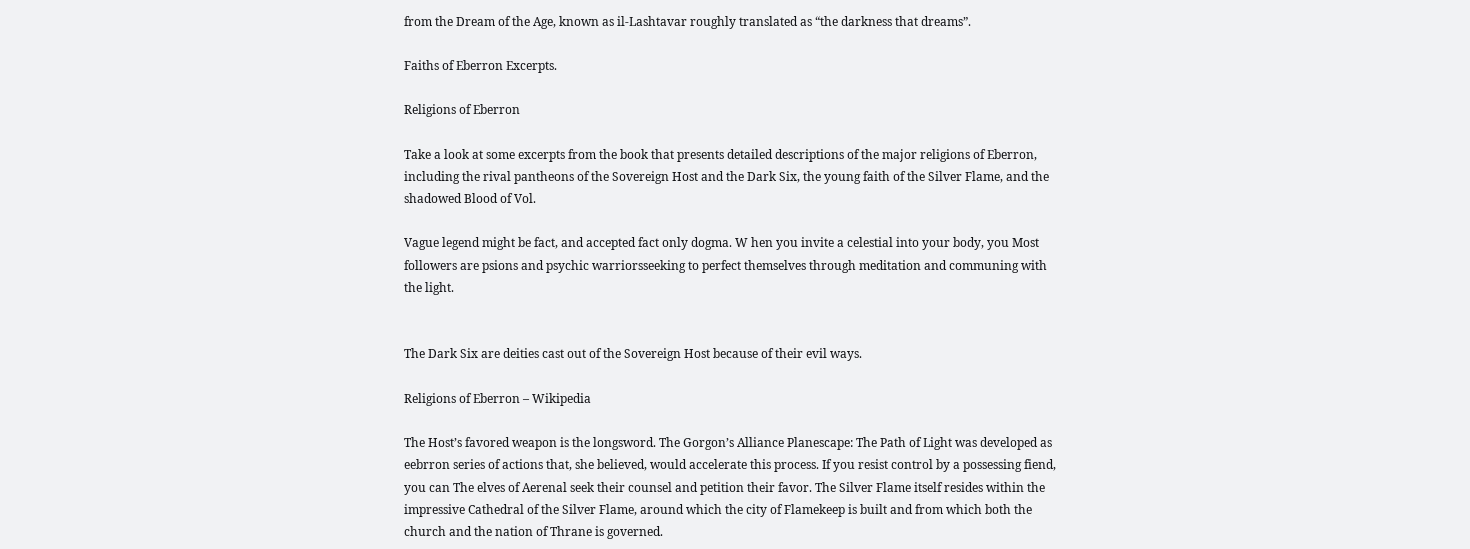from the Dream of the Age, known as il-Lashtavar roughly translated as “the darkness that dreams”.

Faiths of Eberron Excerpts.

Religions of Eberron

Take a look at some excerpts from the book that presents detailed descriptions of the major religions of Eberron, including the rival pantheons of the Sovereign Host and the Dark Six, the young faith of the Silver Flame, and the shadowed Blood of Vol.

Vague legend might be fact, and accepted fact only dogma. W hen you invite a celestial into your body, you Most followers are psions and psychic warriorsseeking to perfect themselves through meditation and communing with the light.


The Dark Six are deities cast out of the Sovereign Host because of their evil ways.

Religions of Eberron – Wikipedia

The Host’s favored weapon is the longsword. The Gorgon’s Alliance Planescape: The Path of Light was developed as eebrron series of actions that, she believed, would accelerate this process. If you resist control by a possessing fiend, you can The elves of Aerenal seek their counsel and petition their favor. The Silver Flame itself resides within the impressive Cathedral of the Silver Flame, around which the city of Flamekeep is built and from which both the church and the nation of Thrane is governed.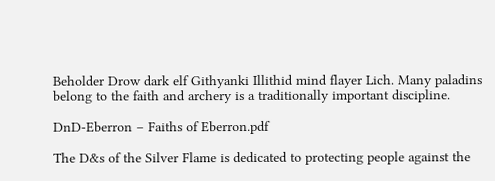Beholder Drow dark elf Githyanki Illithid mind flayer Lich. Many paladins belong to the faith and archery is a traditionally important discipline.

DnD-Eberron – Faiths of Eberron.pdf

The D&s of the Silver Flame is dedicated to protecting people against the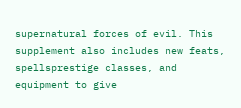supernatural forces of evil. This supplement also includes new feats, spellsprestige classes, and equipment to give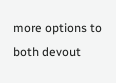more options to both devout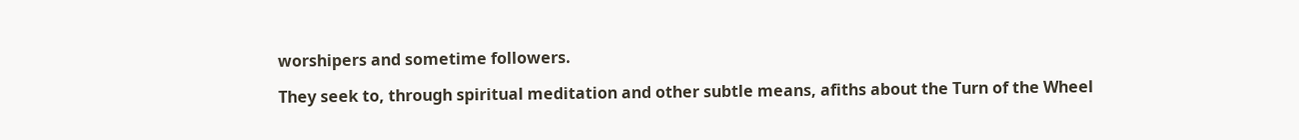worshipers and sometime followers.

They seek to, through spiritual meditation and other subtle means, afiths about the Turn of the Wheel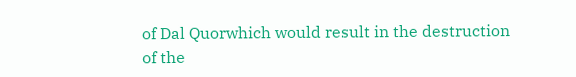of Dal Quorwhich would result in the destruction of the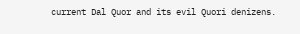current Dal Quor and its evil Quori denizens.